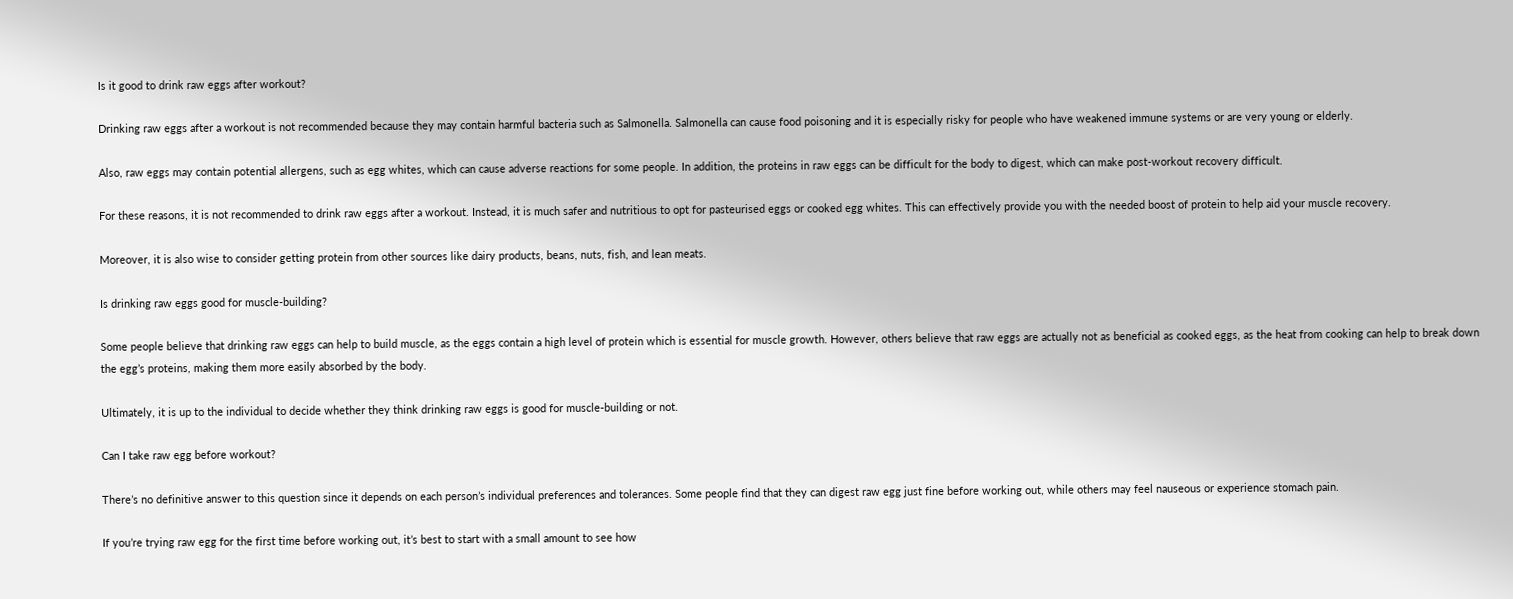Is it good to drink raw eggs after workout?

Drinking raw eggs after a workout is not recommended because they may contain harmful bacteria such as Salmonella. Salmonella can cause food poisoning and it is especially risky for people who have weakened immune systems or are very young or elderly.

Also, raw eggs may contain potential allergens, such as egg whites, which can cause adverse reactions for some people. In addition, the proteins in raw eggs can be difficult for the body to digest, which can make post-workout recovery difficult.

For these reasons, it is not recommended to drink raw eggs after a workout. Instead, it is much safer and nutritious to opt for pasteurised eggs or cooked egg whites. This can effectively provide you with the needed boost of protein to help aid your muscle recovery.

Moreover, it is also wise to consider getting protein from other sources like dairy products, beans, nuts, fish, and lean meats.

Is drinking raw eggs good for muscle-building?

Some people believe that drinking raw eggs can help to build muscle, as the eggs contain a high level of protein which is essential for muscle growth. However, others believe that raw eggs are actually not as beneficial as cooked eggs, as the heat from cooking can help to break down the egg’s proteins, making them more easily absorbed by the body.

Ultimately, it is up to the individual to decide whether they think drinking raw eggs is good for muscle-building or not.

Can I take raw egg before workout?

There’s no definitive answer to this question since it depends on each person’s individual preferences and tolerances. Some people find that they can digest raw egg just fine before working out, while others may feel nauseous or experience stomach pain.

If you’re trying raw egg for the first time before working out, it’s best to start with a small amount to see how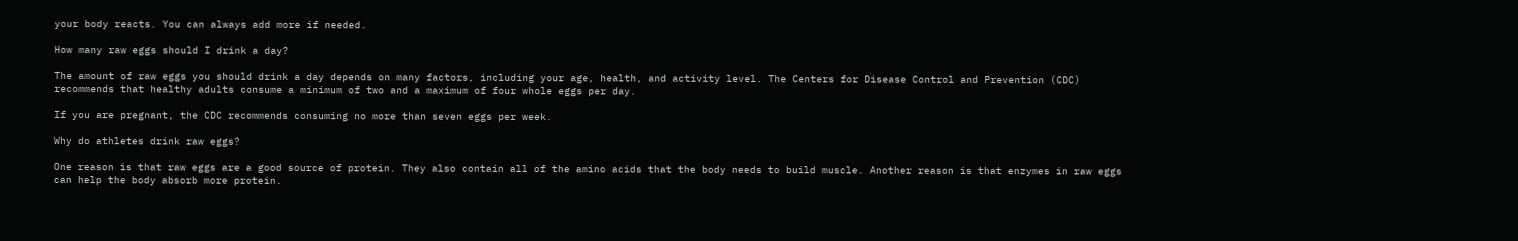your body reacts. You can always add more if needed.

How many raw eggs should I drink a day?

The amount of raw eggs you should drink a day depends on many factors, including your age, health, and activity level. The Centers for Disease Control and Prevention (CDC) recommends that healthy adults consume a minimum of two and a maximum of four whole eggs per day.

If you are pregnant, the CDC recommends consuming no more than seven eggs per week.

Why do athletes drink raw eggs?

One reason is that raw eggs are a good source of protein. They also contain all of the amino acids that the body needs to build muscle. Another reason is that enzymes in raw eggs can help the body absorb more protein.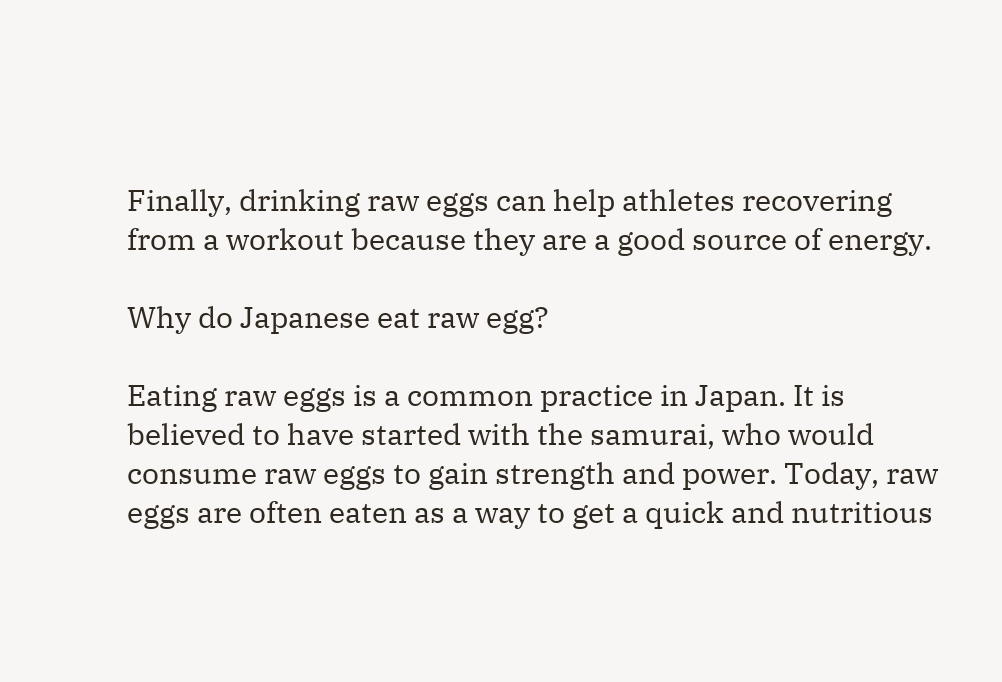Finally, drinking raw eggs can help athletes recovering from a workout because they are a good source of energy.

Why do Japanese eat raw egg?

Eating raw eggs is a common practice in Japan. It is believed to have started with the samurai, who would consume raw eggs to gain strength and power. Today, raw eggs are often eaten as a way to get a quick and nutritious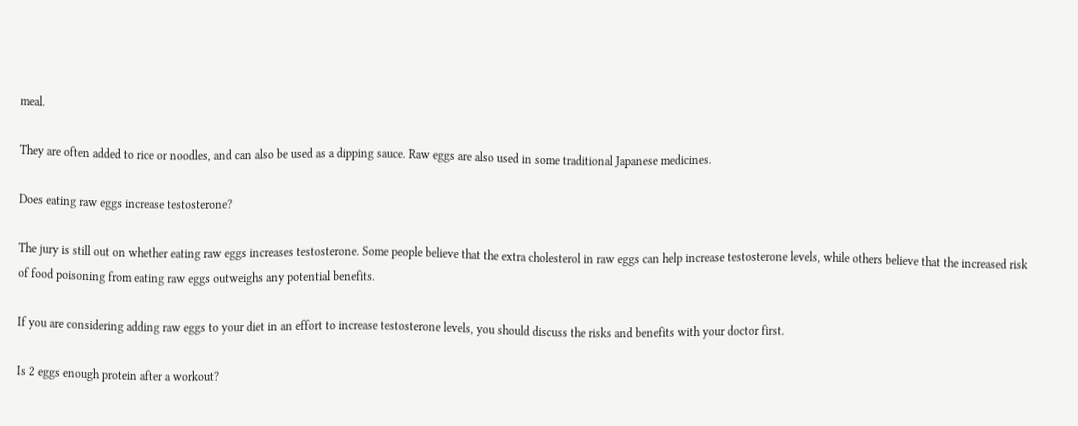meal.

They are often added to rice or noodles, and can also be used as a dipping sauce. Raw eggs are also used in some traditional Japanese medicines.

Does eating raw eggs increase testosterone?

The jury is still out on whether eating raw eggs increases testosterone. Some people believe that the extra cholesterol in raw eggs can help increase testosterone levels, while others believe that the increased risk of food poisoning from eating raw eggs outweighs any potential benefits.

If you are considering adding raw eggs to your diet in an effort to increase testosterone levels, you should discuss the risks and benefits with your doctor first.

Is 2 eggs enough protein after a workout?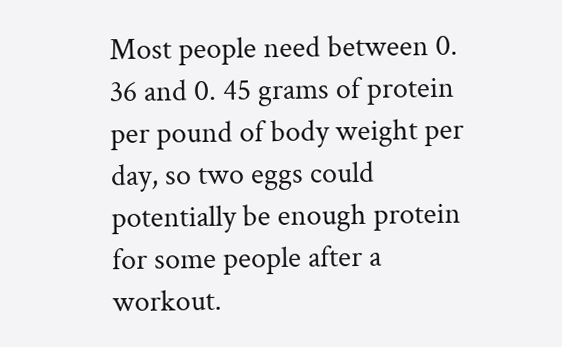Most people need between 0. 36 and 0. 45 grams of protein per pound of body weight per day, so two eggs could potentially be enough protein for some people after a workout.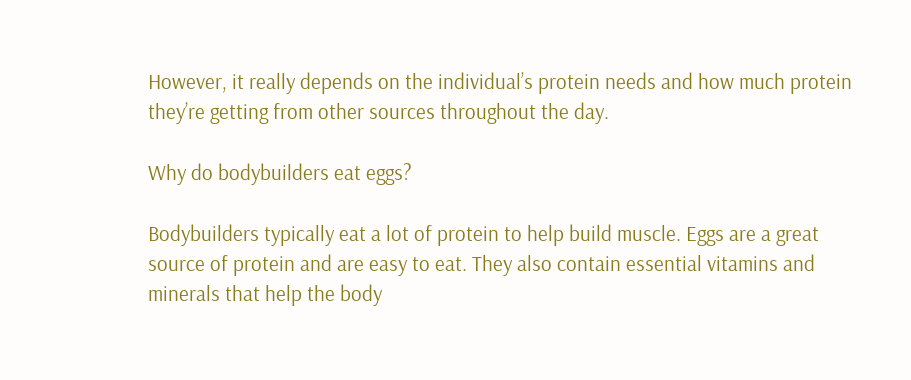However, it really depends on the individual’s protein needs and how much protein they’re getting from other sources throughout the day.

Why do bodybuilders eat eggs?

Bodybuilders typically eat a lot of protein to help build muscle. Eggs are a great source of protein and are easy to eat. They also contain essential vitamins and minerals that help the body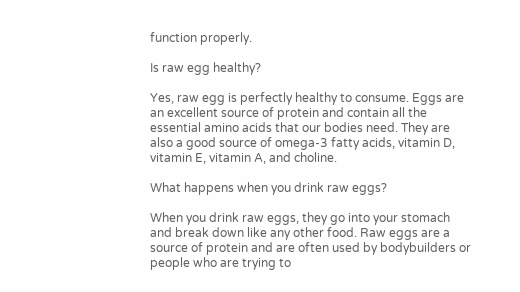function properly.

Is raw egg healthy?

Yes, raw egg is perfectly healthy to consume. Eggs are an excellent source of protein and contain all the essential amino acids that our bodies need. They are also a good source of omega-3 fatty acids, vitamin D, vitamin E, vitamin A, and choline.

What happens when you drink raw eggs?

When you drink raw eggs, they go into your stomach and break down like any other food. Raw eggs are a source of protein and are often used by bodybuilders or people who are trying to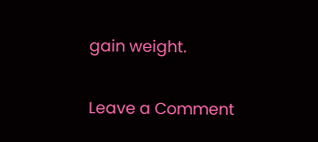gain weight.

Leave a Comment